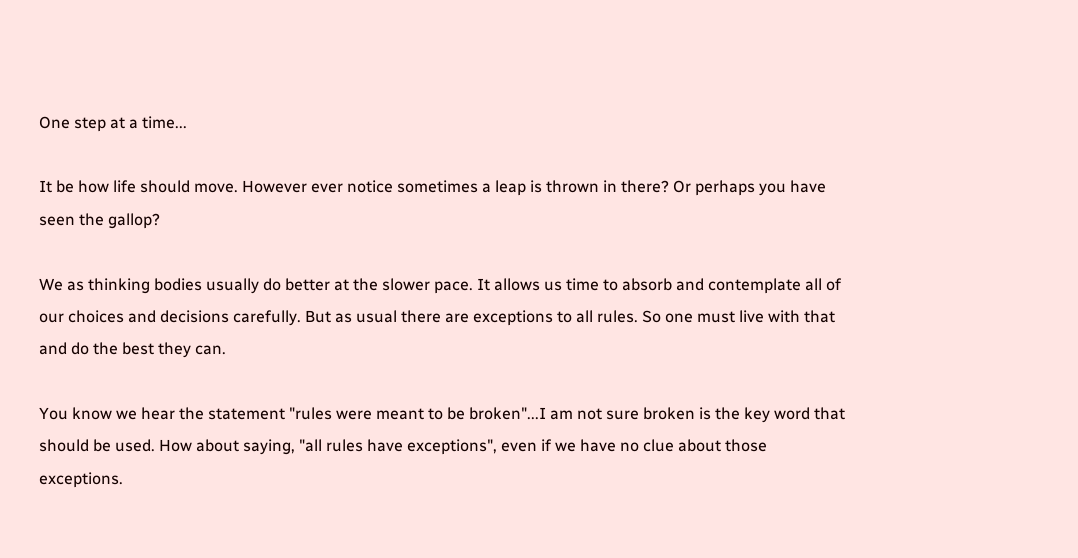One step at a time...

It be how life should move. However ever notice sometimes a leap is thrown in there? Or perhaps you have seen the gallop?

We as thinking bodies usually do better at the slower pace. It allows us time to absorb and contemplate all of our choices and decisions carefully. But as usual there are exceptions to all rules. So one must live with that and do the best they can.

You know we hear the statement "rules were meant to be broken"...I am not sure broken is the key word that should be used. How about saying, "all rules have exceptions", even if we have no clue about those exceptions.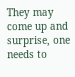They may come up and surprise, one needs to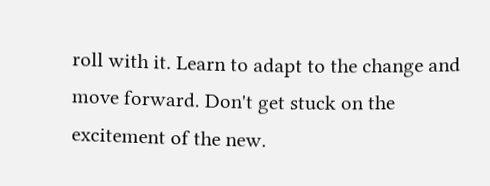roll with it. Learn to adapt to the change and move forward. Don't get stuck on the excitement of the new.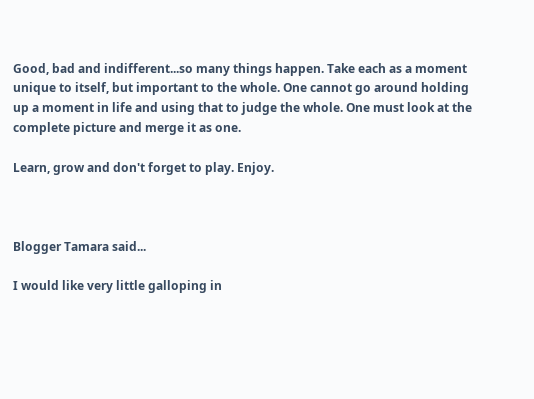Good, bad and indifferent...so many things happen. Take each as a moment unique to itself, but important to the whole. One cannot go around holding up a moment in life and using that to judge the whole. One must look at the complete picture and merge it as one.

Learn, grow and don't forget to play. Enjoy.



Blogger Tamara said...

I would like very little galloping in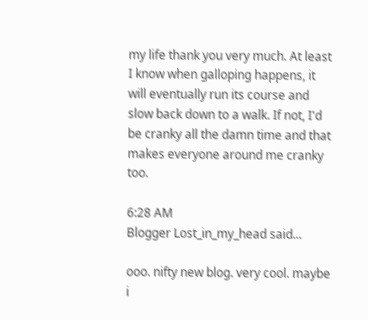my life thank you very much. At least I know when galloping happens, it will eventually run its course and slow back down to a walk. If not, I'd be cranky all the damn time and that makes everyone around me cranky too.

6:28 AM
Blogger Lost_in_my_head said...

ooo. nifty new blog. very cool. maybe i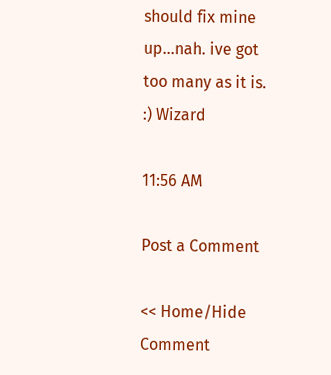should fix mine up...nah. ive got too many as it is. :) Wizard

11:56 AM

Post a Comment

<< Home/Hide Comment